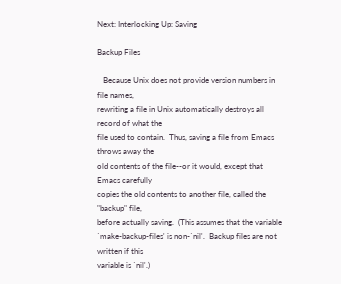Next: Interlocking Up: Saving

Backup Files

   Because Unix does not provide version numbers in file names,
rewriting a file in Unix automatically destroys all record of what the
file used to contain.  Thus, saving a file from Emacs throws away the
old contents of the file--or it would, except that Emacs carefully
copies the old contents to another file, called the "backup" file,
before actually saving.  (This assumes that the variable
`make-backup-files' is non-`nil'.  Backup files are not written if this
variable is `nil'.)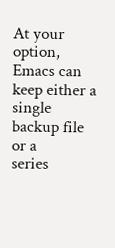At your option, Emacs can keep either a single backup file or a
series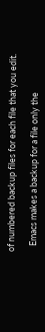of numbered backup files for each file that you edit.

   Emacs makes a backup for a file only the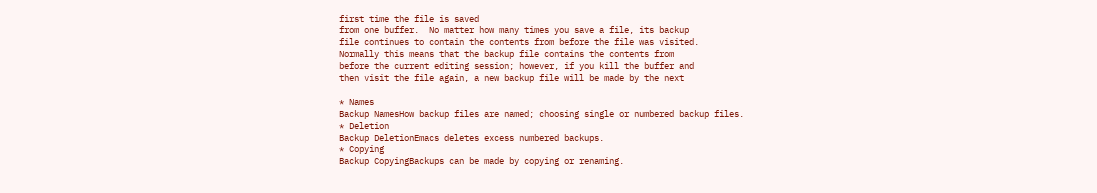first time the file is saved
from one buffer.  No matter how many times you save a file, its backup
file continues to contain the contents from before the file was visited.
Normally this means that the backup file contains the contents from
before the current editing session; however, if you kill the buffer and
then visit the file again, a new backup file will be made by the next

* Names
Backup NamesHow backup files are named; choosing single or numbered backup files.
* Deletion
Backup DeletionEmacs deletes excess numbered backups.
* Copying
Backup CopyingBackups can be made by copying or renaming.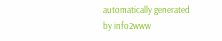automatically generated by info2www